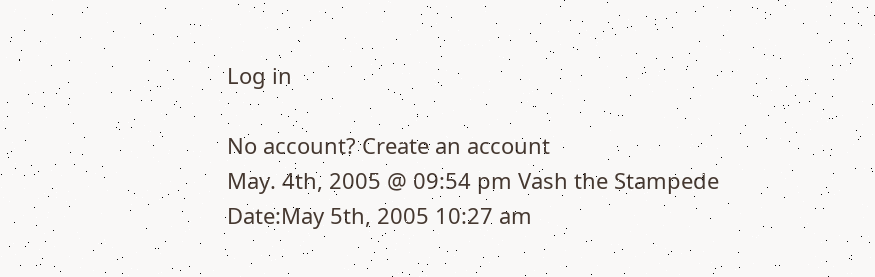Log in

No account? Create an account
May. 4th, 2005 @ 09:54 pm Vash the Stampede
Date:May 5th, 2005 10:27 am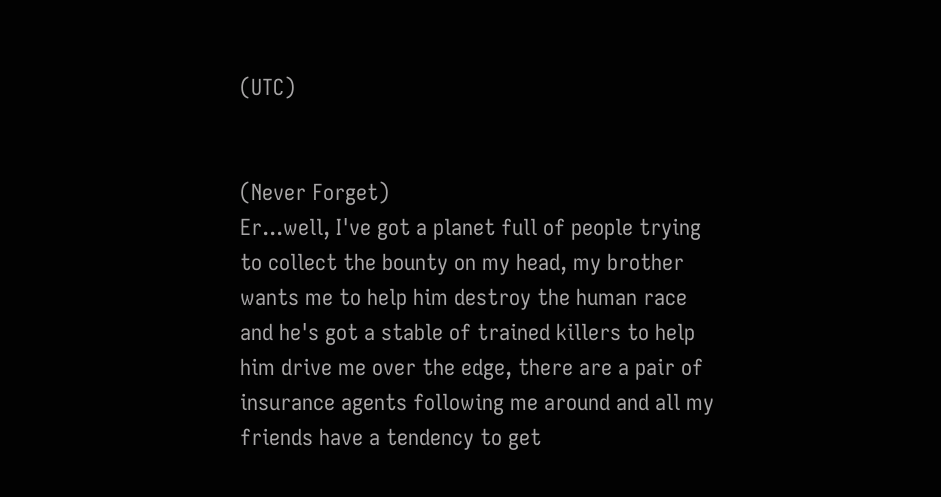(UTC)


(Never Forget)
Er...well, I've got a planet full of people trying to collect the bounty on my head, my brother wants me to help him destroy the human race and he's got a stable of trained killers to help him drive me over the edge, there are a pair of insurance agents following me around and all my friends have a tendency to get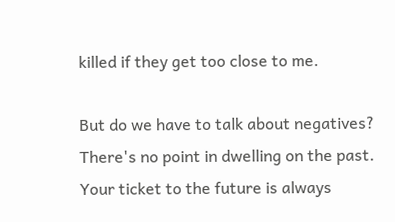killed if they get too close to me.

But do we have to talk about negatives? There's no point in dwelling on the past. Your ticket to the future is always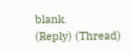blank.
(Reply) (Thread)